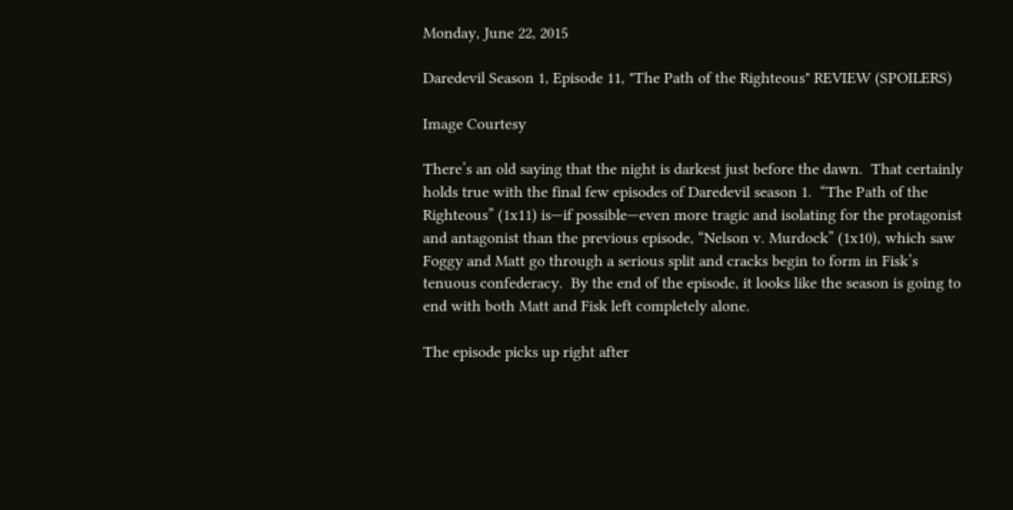Monday, June 22, 2015

Daredevil Season 1, Episode 11, "The Path of the Righteous" REVIEW (SPOILERS)

Image Courtesy

There’s an old saying that the night is darkest just before the dawn.  That certainly holds true with the final few episodes of Daredevil season 1.  “The Path of the Righteous” (1x11) is—if possible—even more tragic and isolating for the protagonist and antagonist than the previous episode, “Nelson v. Murdock” (1x10), which saw Foggy and Matt go through a serious split and cracks begin to form in Fisk’s tenuous confederacy.  By the end of the episode, it looks like the season is going to end with both Matt and Fisk left completely alone.

The episode picks up right after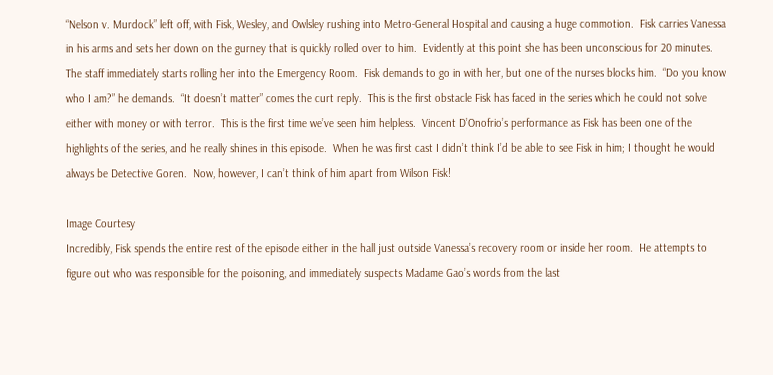“Nelson v. Murdock” left off, with Fisk, Wesley, and Owlsley rushing into Metro-General Hospital and causing a huge commotion.  Fisk carries Vanessa in his arms and sets her down on the gurney that is quickly rolled over to him.  Evidently at this point she has been unconscious for 20 minutes.  The staff immediately starts rolling her into the Emergency Room.  Fisk demands to go in with her, but one of the nurses blocks him.  “Do you know who I am?” he demands.  “It doesn’t matter” comes the curt reply.  This is the first obstacle Fisk has faced in the series which he could not solve either with money or with terror.  This is the first time we’ve seen him helpless.  Vincent D’Onofrio’s performance as Fisk has been one of the highlights of the series, and he really shines in this episode.  When he was first cast I didn’t think I’d be able to see Fisk in him; I thought he would always be Detective Goren.  Now, however, I can’t think of him apart from Wilson Fisk!

Image Courtesy
Incredibly, Fisk spends the entire rest of the episode either in the hall just outside Vanessa’s recovery room or inside her room.  He attempts to figure out who was responsible for the poisoning, and immediately suspects Madame Gao’s words from the last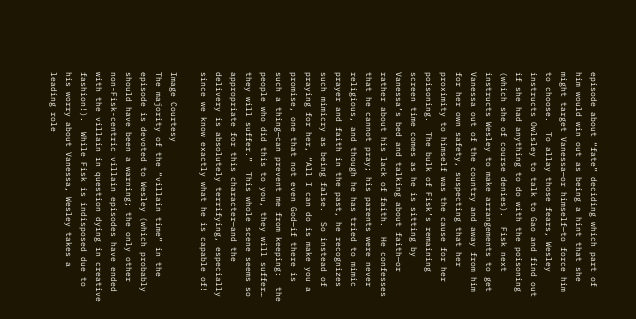episode about “fate” deciding which part of him would win out as being a hint that she might target Vanessa—or himself—to force him to choose.  To allay those fears, Wesley instructs Owlsley to talk to Gao and find out if she had anything to do with the poisoning (which she of course denies).  Fisk next instructs Wesley to make arrangements to get Vanessa out of the country and away from him for her own safety, suspecting that her proximity to himself was the cause for her poisoning.  The bulk of Fisk’s remaining screen time comes as he is sitting by Vanessa’s bed and talking about faith—or rather about his lack of faith.  He confesses that he cannot pray; his parents were never religious, and though he has tried to mimic prayer and faith in the past, he recognizes such mimicry as being false.  So instead of praying for her, “All I can do is make you a promise, one that not even God—if there is such a thing—can prevent me from keeping:  the people who did this to you, they will suffer… they will suffer.”  This whole scene seems so appropriate for this character—and the delivery is absolutely terrifying, especially since we know exactly what he is capable of!

Image Courtesy
The majority of the “villain time” in the episode is devoted to Wesley (which probably should have been a warning; the only other non-Fisk-centric villain episodes have ended with the villain in question dying in creative fashion!).  While Fisk is indisposed due to his worry about Vanessa, Wesley takes a leading role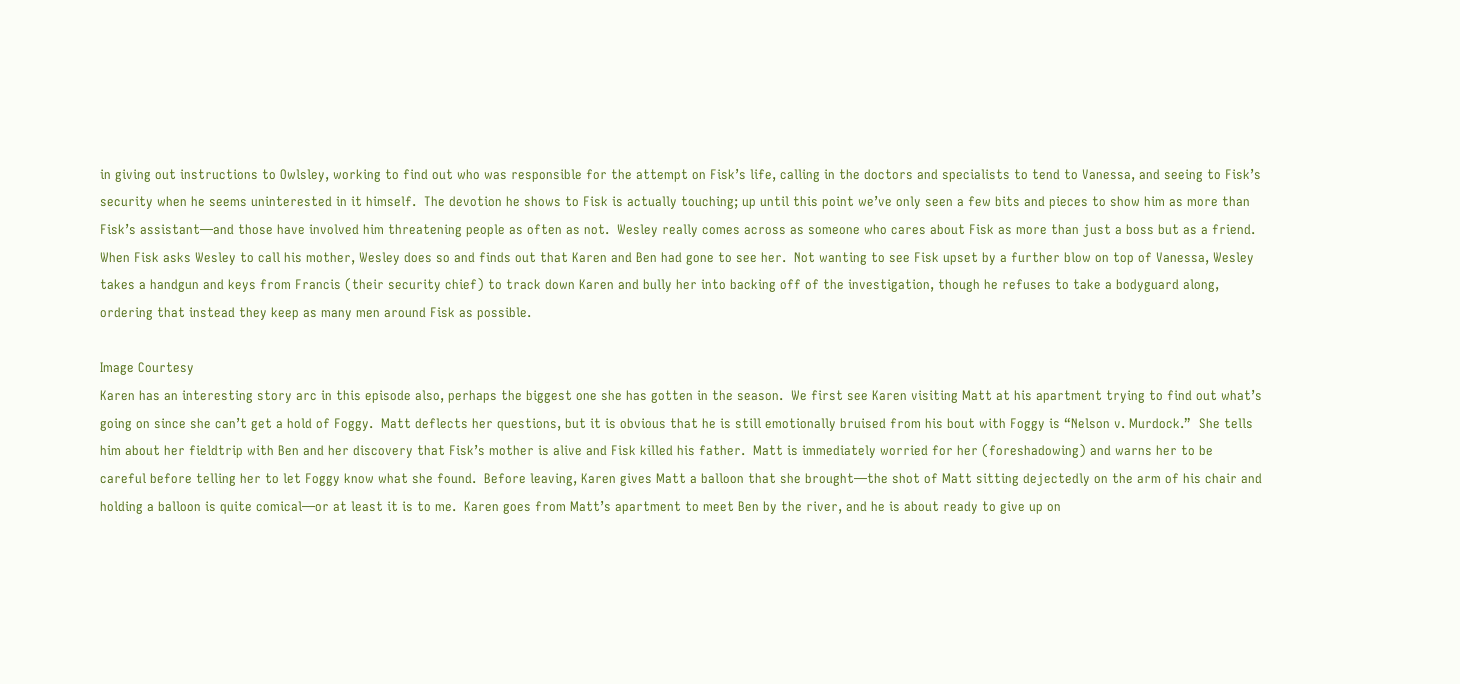in giving out instructions to Owlsley, working to find out who was responsible for the attempt on Fisk’s life, calling in the doctors and specialists to tend to Vanessa, and seeing to Fisk’s security when he seems uninterested in it himself.  The devotion he shows to Fisk is actually touching; up until this point we’ve only seen a few bits and pieces to show him as more than Fisk’s assistant—and those have involved him threatening people as often as not.  Wesley really comes across as someone who cares about Fisk as more than just a boss but as a friend.  When Fisk asks Wesley to call his mother, Wesley does so and finds out that Karen and Ben had gone to see her.  Not wanting to see Fisk upset by a further blow on top of Vanessa, Wesley takes a handgun and keys from Francis (their security chief) to track down Karen and bully her into backing off of the investigation, though he refuses to take a bodyguard along, ordering that instead they keep as many men around Fisk as possible.

Image Courtesy
Karen has an interesting story arc in this episode also, perhaps the biggest one she has gotten in the season.  We first see Karen visiting Matt at his apartment trying to find out what’s going on since she can’t get a hold of Foggy.  Matt deflects her questions, but it is obvious that he is still emotionally bruised from his bout with Foggy is “Nelson v. Murdock.”  She tells him about her fieldtrip with Ben and her discovery that Fisk’s mother is alive and Fisk killed his father.  Matt is immediately worried for her (foreshadowing) and warns her to be careful before telling her to let Foggy know what she found.  Before leaving, Karen gives Matt a balloon that she brought—the shot of Matt sitting dejectedly on the arm of his chair and holding a balloon is quite comical—or at least it is to me.  Karen goes from Matt’s apartment to meet Ben by the river, and he is about ready to give up on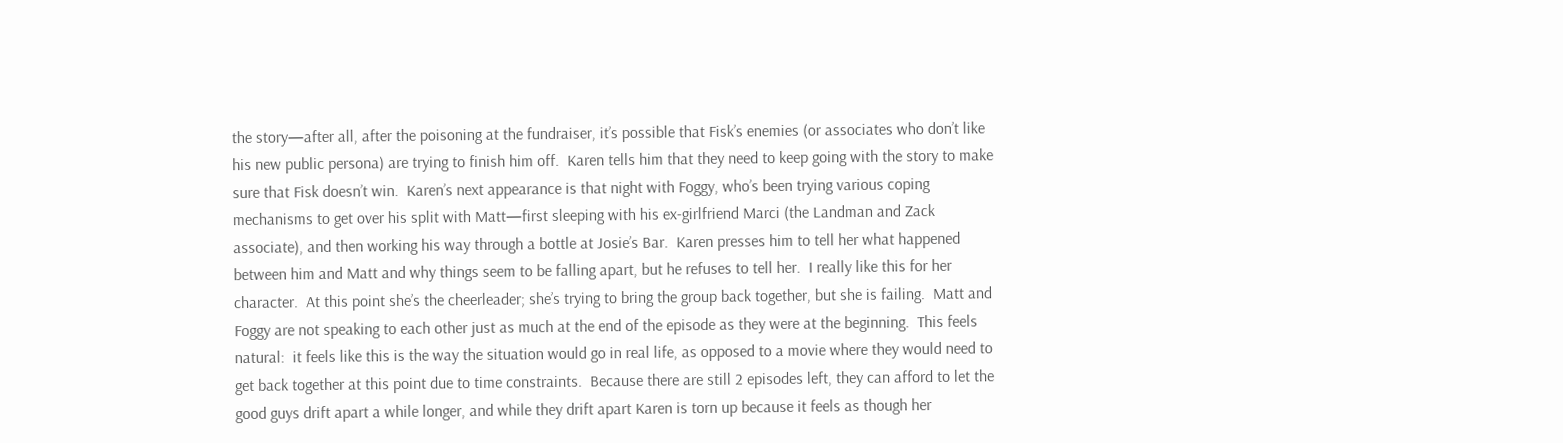the story—after all, after the poisoning at the fundraiser, it’s possible that Fisk’s enemies (or associates who don’t like his new public persona) are trying to finish him off.  Karen tells him that they need to keep going with the story to make sure that Fisk doesn’t win.  Karen’s next appearance is that night with Foggy, who’s been trying various coping mechanisms to get over his split with Matt—first sleeping with his ex-girlfriend Marci (the Landman and Zack associate), and then working his way through a bottle at Josie’s Bar.  Karen presses him to tell her what happened between him and Matt and why things seem to be falling apart, but he refuses to tell her.  I really like this for her character.  At this point she’s the cheerleader; she’s trying to bring the group back together, but she is failing.  Matt and Foggy are not speaking to each other just as much at the end of the episode as they were at the beginning.  This feels natural:  it feels like this is the way the situation would go in real life, as opposed to a movie where they would need to get back together at this point due to time constraints.  Because there are still 2 episodes left, they can afford to let the good guys drift apart a while longer, and while they drift apart Karen is torn up because it feels as though her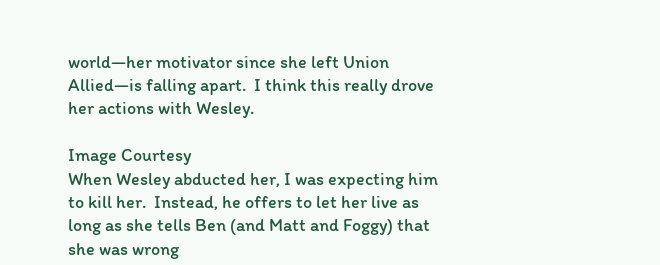world—her motivator since she left Union Allied—is falling apart.  I think this really drove her actions with Wesley.

Image Courtesy
When Wesley abducted her, I was expecting him to kill her.  Instead, he offers to let her live as long as she tells Ben (and Matt and Foggy) that she was wrong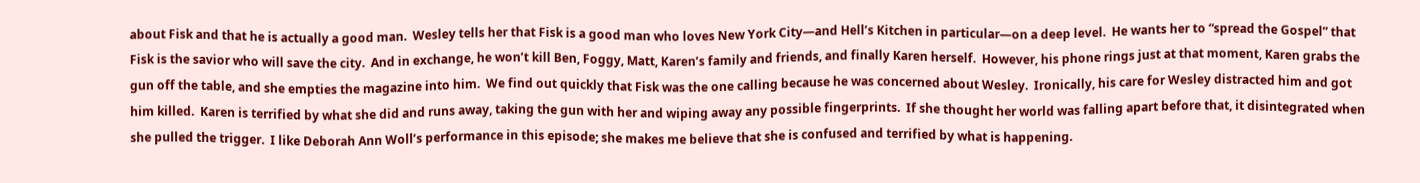about Fisk and that he is actually a good man.  Wesley tells her that Fisk is a good man who loves New York City—and Hell’s Kitchen in particular—on a deep level.  He wants her to “spread the Gospel” that Fisk is the savior who will save the city.  And in exchange, he won’t kill Ben, Foggy, Matt, Karen’s family and friends, and finally Karen herself.  However, his phone rings just at that moment, Karen grabs the gun off the table, and she empties the magazine into him.  We find out quickly that Fisk was the one calling because he was concerned about Wesley.  Ironically, his care for Wesley distracted him and got him killed.  Karen is terrified by what she did and runs away, taking the gun with her and wiping away any possible fingerprints.  If she thought her world was falling apart before that, it disintegrated when she pulled the trigger.  I like Deborah Ann Woll’s performance in this episode; she makes me believe that she is confused and terrified by what is happening.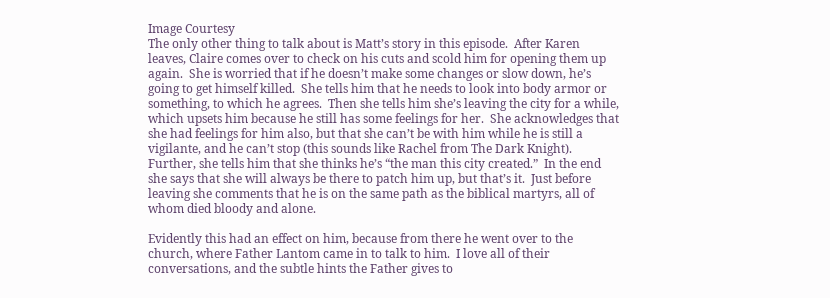Image Courtesy
The only other thing to talk about is Matt’s story in this episode.  After Karen leaves, Claire comes over to check on his cuts and scold him for opening them up again.  She is worried that if he doesn’t make some changes or slow down, he’s going to get himself killed.  She tells him that he needs to look into body armor or something, to which he agrees.  Then she tells him she’s leaving the city for a while, which upsets him because he still has some feelings for her.  She acknowledges that she had feelings for him also, but that she can’t be with him while he is still a vigilante, and he can’t stop (this sounds like Rachel from The Dark Knight).  Further, she tells him that she thinks he’s “the man this city created.”  In the end she says that she will always be there to patch him up, but that’s it.  Just before leaving she comments that he is on the same path as the biblical martyrs, all of whom died bloody and alone.

Evidently this had an effect on him, because from there he went over to the church, where Father Lantom came in to talk to him.  I love all of their conversations, and the subtle hints the Father gives to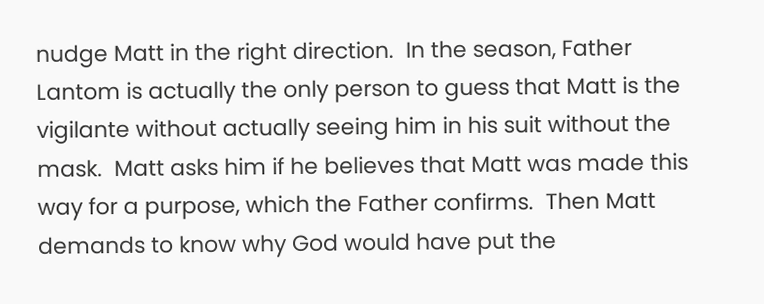nudge Matt in the right direction.  In the season, Father Lantom is actually the only person to guess that Matt is the vigilante without actually seeing him in his suit without the mask.  Matt asks him if he believes that Matt was made this way for a purpose, which the Father confirms.  Then Matt demands to know why God would have put the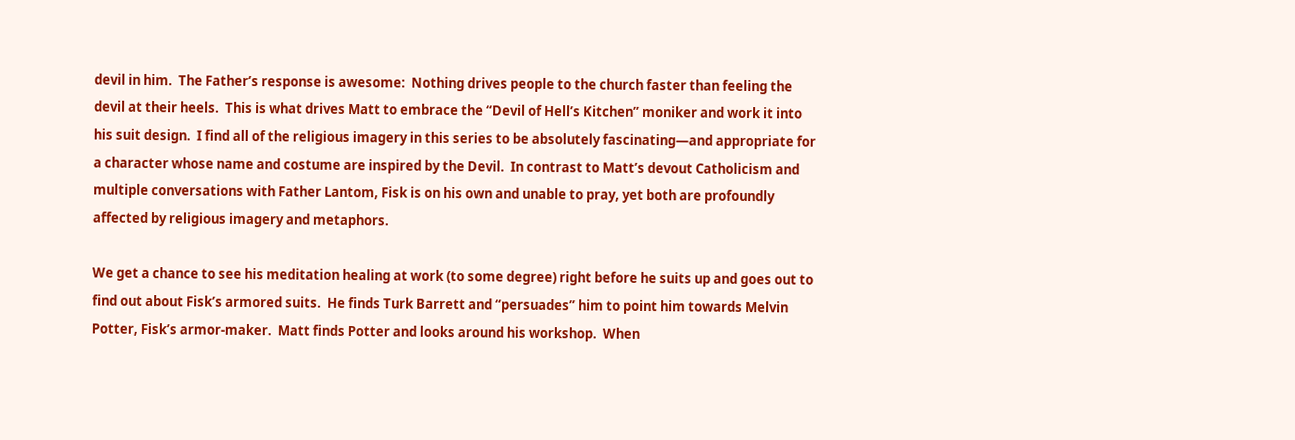devil in him.  The Father’s response is awesome:  Nothing drives people to the church faster than feeling the devil at their heels.  This is what drives Matt to embrace the “Devil of Hell’s Kitchen” moniker and work it into his suit design.  I find all of the religious imagery in this series to be absolutely fascinating—and appropriate for a character whose name and costume are inspired by the Devil.  In contrast to Matt’s devout Catholicism and multiple conversations with Father Lantom, Fisk is on his own and unable to pray, yet both are profoundly affected by religious imagery and metaphors.

We get a chance to see his meditation healing at work (to some degree) right before he suits up and goes out to find out about Fisk’s armored suits.  He finds Turk Barrett and “persuades” him to point him towards Melvin Potter, Fisk’s armor-maker.  Matt finds Potter and looks around his workshop.  When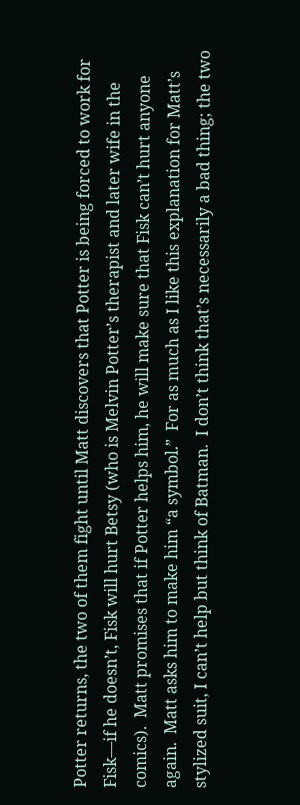Potter returns, the two of them fight until Matt discovers that Potter is being forced to work for Fisk—if he doesn’t, Fisk will hurt Betsy (who is Melvin Potter’s therapist and later wife in the comics).  Matt promises that if Potter helps him, he will make sure that Fisk can’t hurt anyone again.  Matt asks him to make him “a symbol.”  For as much as I like this explanation for Matt’s stylized suit, I can’t help but think of Batman.  I don’t think that’s necessarily a bad thing; the two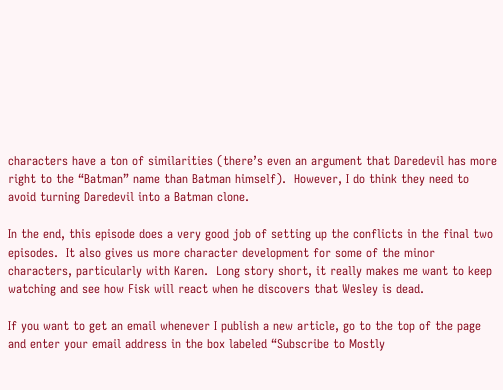characters have a ton of similarities (there’s even an argument that Daredevil has more right to the “Batman” name than Batman himself).  However, I do think they need to avoid turning Daredevil into a Batman clone.

In the end, this episode does a very good job of setting up the conflicts in the final two episodes.  It also gives us more character development for some of the minor characters, particularly with Karen.  Long story short, it really makes me want to keep watching and see how Fisk will react when he discovers that Wesley is dead.

If you want to get an email whenever I publish a new article, go to the top of the page and enter your email address in the box labeled “Subscribe to Mostly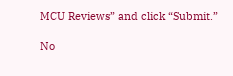MCU Reviews” and click “Submit.”

No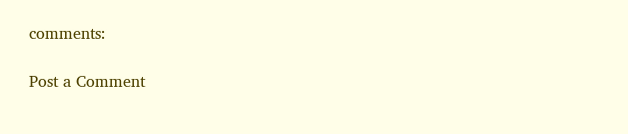comments:

Post a Comment